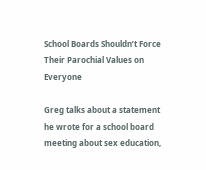School Boards Shouldn’t Force Their Parochial Values on Everyone

Greg talks about a statement he wrote for a school board meeting about sex education,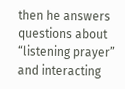then he answers questions about “listening prayer” and interacting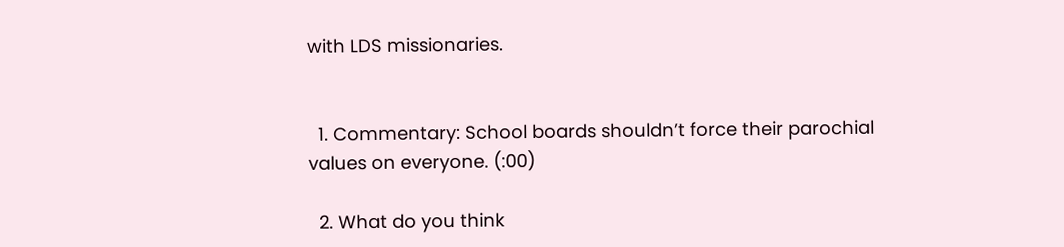with LDS missionaries.


  1. Commentary: School boards shouldn’t force their parochial values on everyone. (:00)

  2. What do you think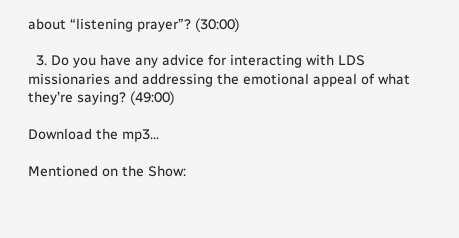about “listening prayer”? (30:00)

  3. Do you have any advice for interacting with LDS missionaries and addressing the emotional appeal of what they’re saying? (49:00)

Download the mp3...

Mentioned on the Show: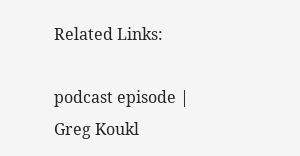Related Links:

podcast episode |
Greg Koukl